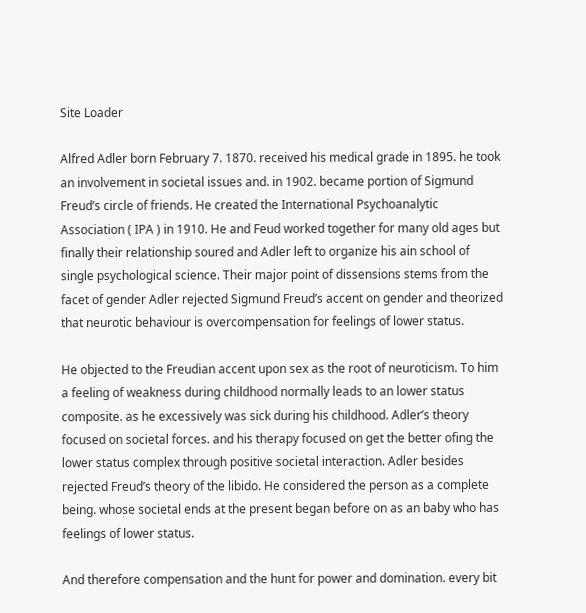Site Loader

Alfred Adler born February 7. 1870. received his medical grade in 1895. he took an involvement in societal issues and. in 1902. became portion of Sigmund Freud’s circle of friends. He created the International Psychoanalytic Association ( IPA ) in 1910. He and Feud worked together for many old ages but finally their relationship soured and Adler left to organize his ain school of single psychological science. Their major point of dissensions stems from the facet of gender Adler rejected Sigmund Freud’s accent on gender and theorized that neurotic behaviour is overcompensation for feelings of lower status.

He objected to the Freudian accent upon sex as the root of neuroticism. To him a feeling of weakness during childhood normally leads to an lower status composite. as he excessively was sick during his childhood. Adler’s theory focused on societal forces. and his therapy focused on get the better ofing the lower status complex through positive societal interaction. Adler besides rejected Freud’s theory of the libido. He considered the person as a complete being. whose societal ends at the present began before on as an baby who has feelings of lower status.

And therefore compensation and the hunt for power and domination. every bit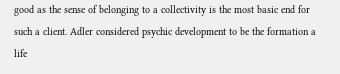good as the sense of belonging to a collectivity is the most basic end for such a client. Adler considered psychic development to be the formation a life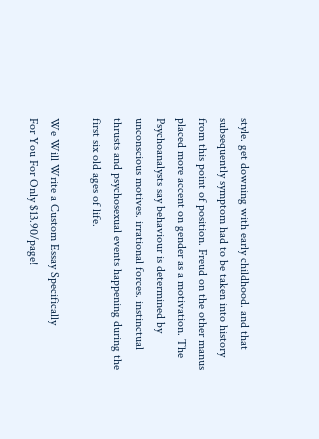style. get downing with early childhood. and that subsequently symptom had to be taken into history from this point of position. Freud on the other manus placed more accent on gender as a motivation. The Psychoanalysts say behaviour is determined by unconscious motives. irrational forces. instinctual thrusts and psychosexual events happening during the first six old ages of life.

We Will Write a Custom Essay Specifically
For You For Only $13.90/page!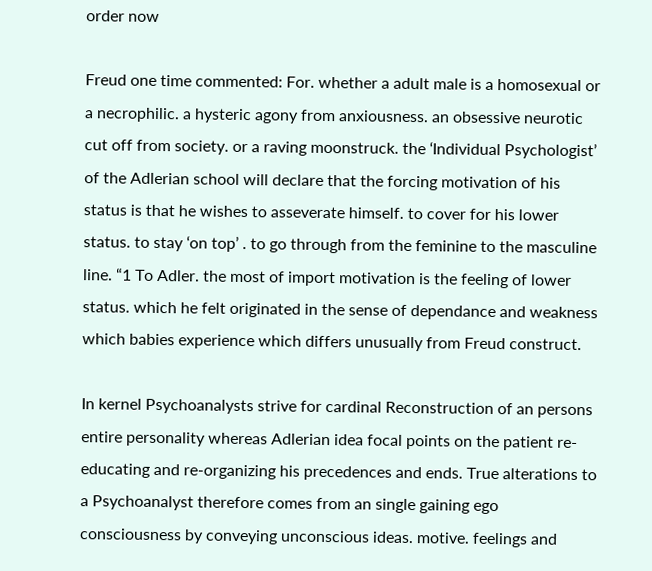order now

Freud one time commented: For. whether a adult male is a homosexual or a necrophilic. a hysteric agony from anxiousness. an obsessive neurotic cut off from society. or a raving moonstruck. the ‘Individual Psychologist’ of the Adlerian school will declare that the forcing motivation of his status is that he wishes to asseverate himself. to cover for his lower status. to stay ‘on top’ . to go through from the feminine to the masculine line. “1 To Adler. the most of import motivation is the feeling of lower status. which he felt originated in the sense of dependance and weakness which babies experience which differs unusually from Freud construct.

In kernel Psychoanalysts strive for cardinal Reconstruction of an persons entire personality whereas Adlerian idea focal points on the patient re-educating and re-organizing his precedences and ends. True alterations to a Psychoanalyst therefore comes from an single gaining ego consciousness by conveying unconscious ideas. motive. feelings and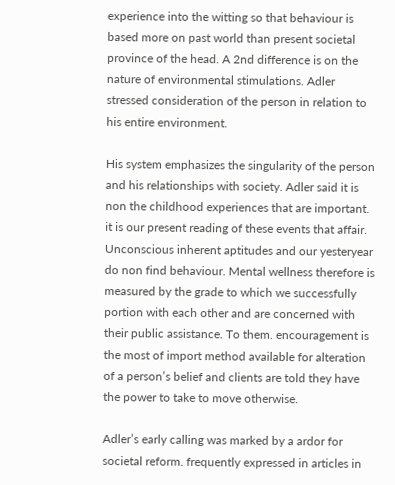experience into the witting so that behaviour is based more on past world than present societal province of the head. A 2nd difference is on the nature of environmental stimulations. Adler stressed consideration of the person in relation to his entire environment.

His system emphasizes the singularity of the person and his relationships with society. Adler said it is non the childhood experiences that are important. it is our present reading of these events that affair. Unconscious inherent aptitudes and our yesteryear do non find behaviour. Mental wellness therefore is measured by the grade to which we successfully portion with each other and are concerned with their public assistance. To them. encouragement is the most of import method available for alteration of a person’s belief and clients are told they have the power to take to move otherwise.

Adler’s early calling was marked by a ardor for societal reform. frequently expressed in articles in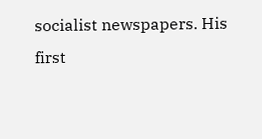socialist newspapers. His first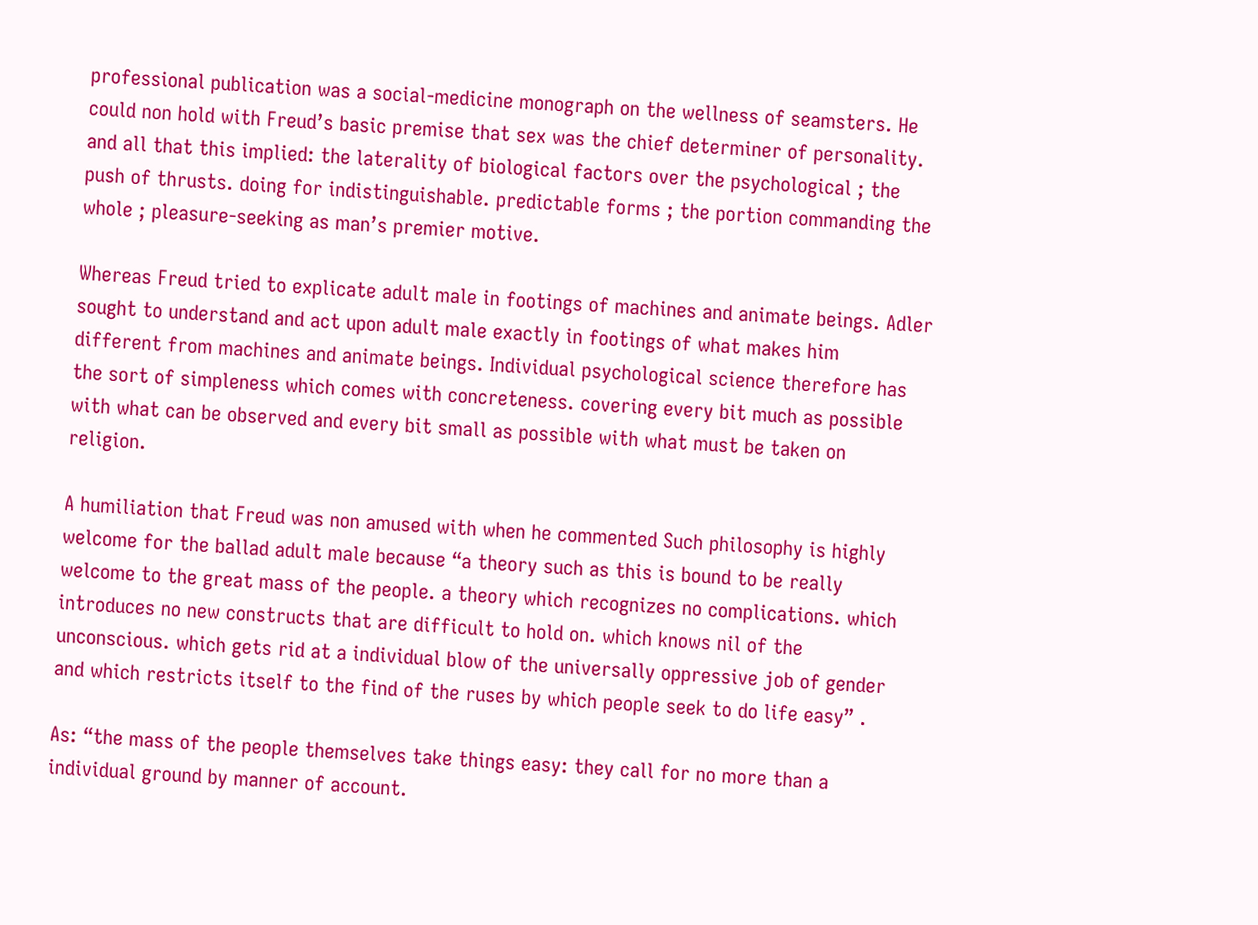professional publication was a social-medicine monograph on the wellness of seamsters. He could non hold with Freud’s basic premise that sex was the chief determiner of personality. and all that this implied: the laterality of biological factors over the psychological ; the push of thrusts. doing for indistinguishable. predictable forms ; the portion commanding the whole ; pleasure-seeking as man’s premier motive.

Whereas Freud tried to explicate adult male in footings of machines and animate beings. Adler sought to understand and act upon adult male exactly in footings of what makes him different from machines and animate beings. Individual psychological science therefore has the sort of simpleness which comes with concreteness. covering every bit much as possible with what can be observed and every bit small as possible with what must be taken on religion.

A humiliation that Freud was non amused with when he commented Such philosophy is highly welcome for the ballad adult male because “a theory such as this is bound to be really welcome to the great mass of the people. a theory which recognizes no complications. which introduces no new constructs that are difficult to hold on. which knows nil of the unconscious. which gets rid at a individual blow of the universally oppressive job of gender and which restricts itself to the find of the ruses by which people seek to do life easy” .

As: “the mass of the people themselves take things easy: they call for no more than a individual ground by manner of account.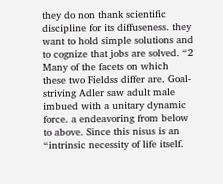they do non thank scientific discipline for its diffuseness. they want to hold simple solutions and to cognize that jobs are solved. “2 Many of the facets on which these two Fieldss differ are. Goal-striving Adler saw adult male imbued with a unitary dynamic force. a endeavoring from below to above. Since this nisus is an “intrinsic necessity of life itself.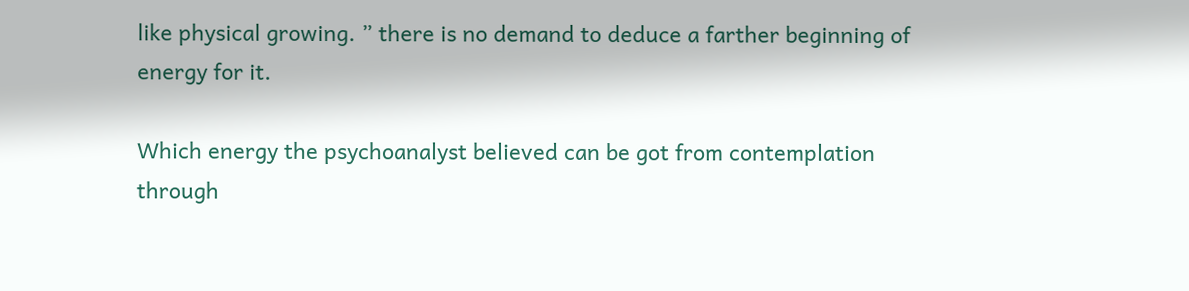like physical growing. ” there is no demand to deduce a farther beginning of energy for it.

Which energy the psychoanalyst believed can be got from contemplation through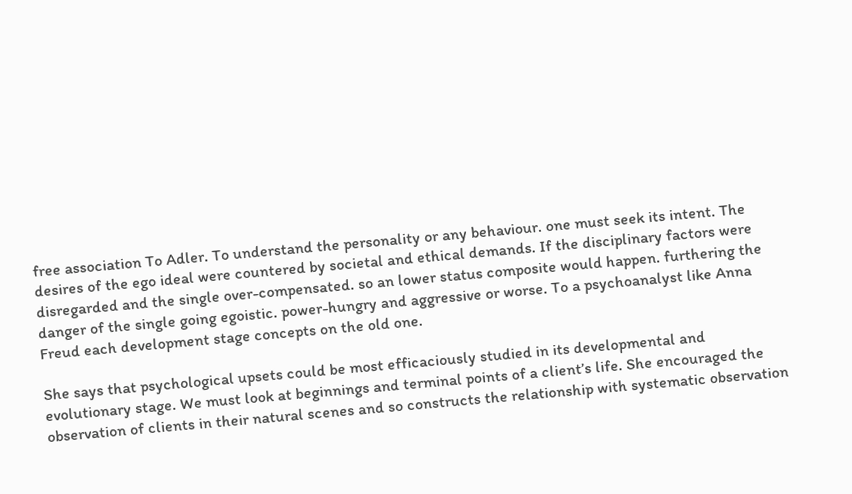free association To Adler. To understand the personality or any behaviour. one must seek its intent. The desires of the ego ideal were countered by societal and ethical demands. If the disciplinary factors were disregarded and the single over-compensated. so an lower status composite would happen. furthering the danger of the single going egoistic. power-hungry and aggressive or worse. To a psychoanalyst like Anna Freud each development stage concepts on the old one.

She says that psychological upsets could be most efficaciously studied in its developmental and evolutionary stage. We must look at beginnings and terminal points of a client’s life. She encouraged the observation of clients in their natural scenes and so constructs the relationship with systematic observation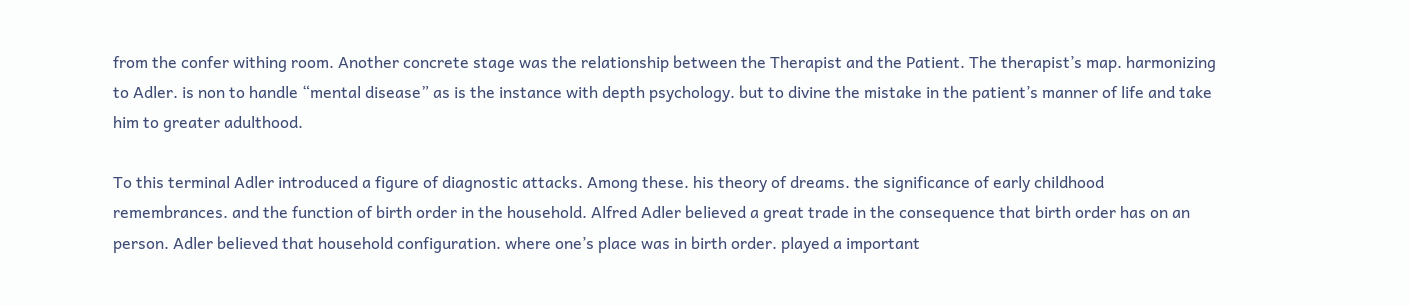from the confer withing room. Another concrete stage was the relationship between the Therapist and the Patient. The therapist’s map. harmonizing to Adler. is non to handle “mental disease” as is the instance with depth psychology. but to divine the mistake in the patient’s manner of life and take him to greater adulthood.

To this terminal Adler introduced a figure of diagnostic attacks. Among these. his theory of dreams. the significance of early childhood remembrances. and the function of birth order in the household. Alfred Adler believed a great trade in the consequence that birth order has on an person. Adler believed that household configuration. where one’s place was in birth order. played a important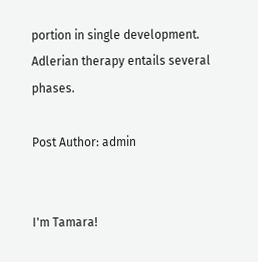portion in single development. Adlerian therapy entails several phases.

Post Author: admin


I'm Tamara!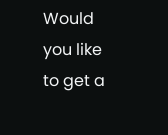Would you like to get a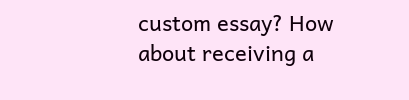custom essay? How about receiving a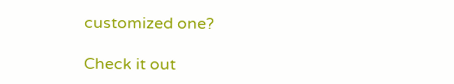customized one?

Check it out